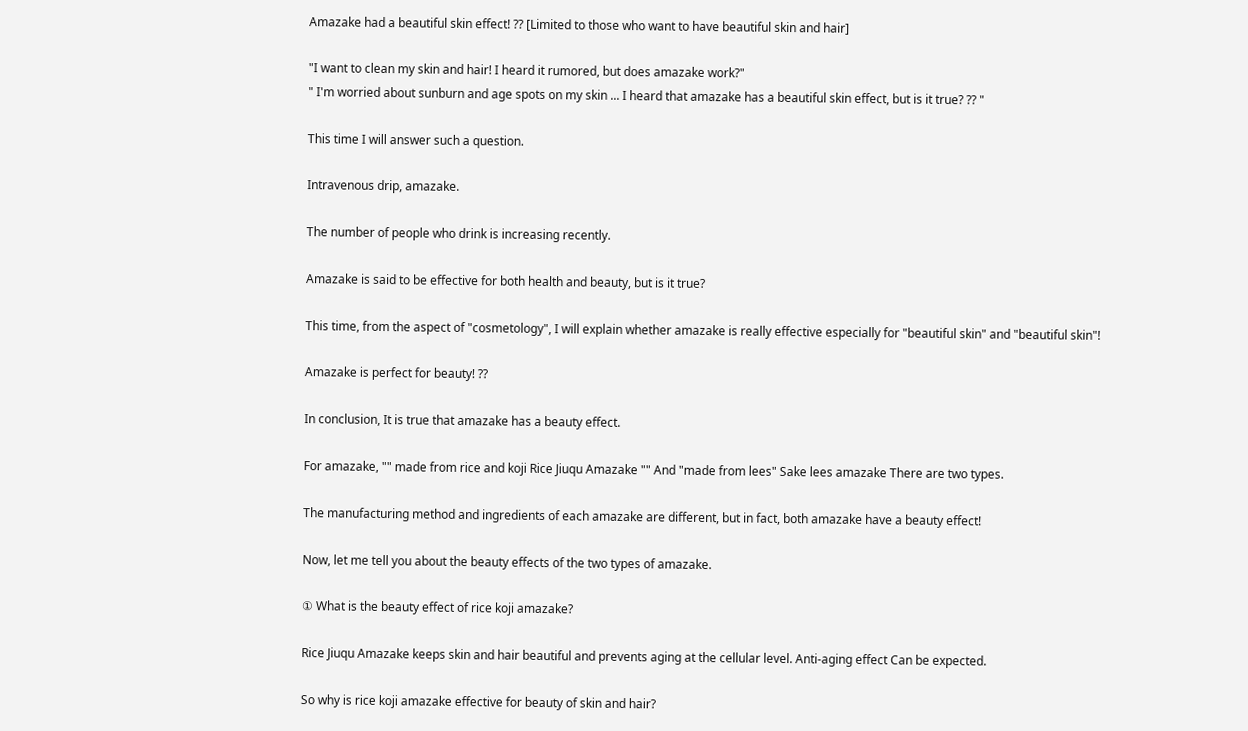Amazake had a beautiful skin effect! ?? [Limited to those who want to have beautiful skin and hair]

"I want to clean my skin and hair! I heard it rumored, but does amazake work?"
" I'm worried about sunburn and age spots on my skin ... I heard that amazake has a beautiful skin effect, but is it true? ?? "

This time I will answer such a question.

Intravenous drip, amazake.

The number of people who drink is increasing recently.

Amazake is said to be effective for both health and beauty, but is it true?

This time, from the aspect of "cosmetology", I will explain whether amazake is really effective especially for "beautiful skin" and "beautiful skin"!

Amazake is perfect for beauty! ??

In conclusion, It is true that amazake has a beauty effect.

For amazake, "" made from rice and koji Rice Jiuqu Amazake "" And "made from lees" Sake lees amazake There are two types.

The manufacturing method and ingredients of each amazake are different, but in fact, both amazake have a beauty effect!

Now, let me tell you about the beauty effects of the two types of amazake.

① What is the beauty effect of rice koji amazake?

Rice Jiuqu Amazake keeps skin and hair beautiful and prevents aging at the cellular level. Anti-aging effect Can be expected.

So why is rice koji amazake effective for beauty of skin and hair?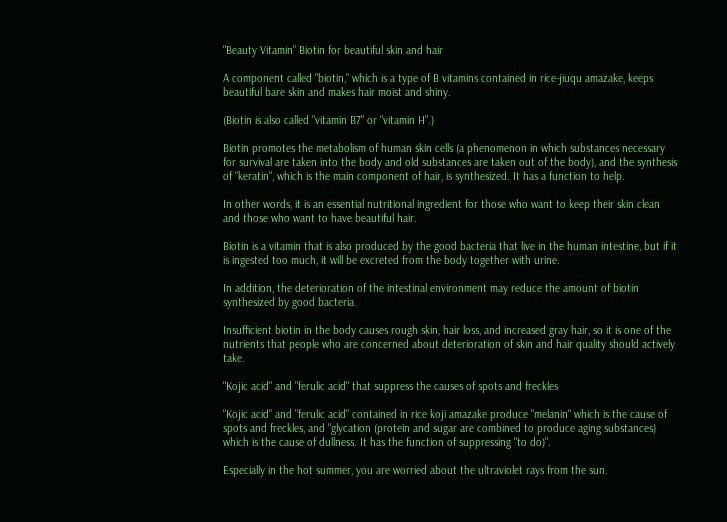"Beauty Vitamin" Biotin for beautiful skin and hair

A component called "biotin," which is a type of B vitamins contained in rice-jiuqu amazake, keeps beautiful bare skin and makes hair moist and shiny.

(Biotin is also called "vitamin B7" or "vitamin H".)

Biotin promotes the metabolism of human skin cells (a phenomenon in which substances necessary for survival are taken into the body and old substances are taken out of the body), and the synthesis of "keratin", which is the main component of hair, is synthesized. It has a function to help.

In other words, it is an essential nutritional ingredient for those who want to keep their skin clean and those who want to have beautiful hair.

Biotin is a vitamin that is also produced by the good bacteria that live in the human intestine, but if it is ingested too much, it will be excreted from the body together with urine.

In addition, the deterioration of the intestinal environment may reduce the amount of biotin synthesized by good bacteria.

Insufficient biotin in the body causes rough skin, hair loss, and increased gray hair, so it is one of the nutrients that people who are concerned about deterioration of skin and hair quality should actively take.

"Kojic acid" and "ferulic acid" that suppress the causes of spots and freckles

"Kojic acid" and "ferulic acid" contained in rice koji amazake produce "melanin" which is the cause of spots and freckles, and "glycation (protein and sugar are combined to produce aging substances) which is the cause of dullness. It has the function of suppressing "to do)".

Especially in the hot summer, you are worried about the ultraviolet rays from the sun.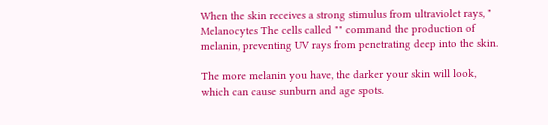When the skin receives a strong stimulus from ultraviolet rays, " Melanocytes The cells called "" command the production of melanin, preventing UV rays from penetrating deep into the skin.

The more melanin you have, the darker your skin will look, which can cause sunburn and age spots.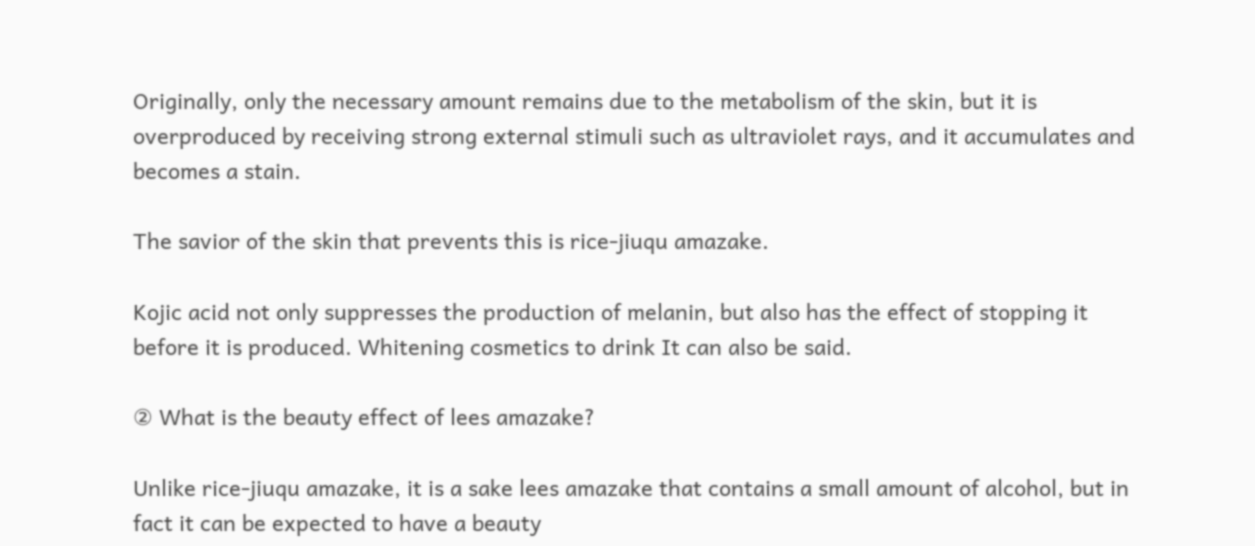Originally, only the necessary amount remains due to the metabolism of the skin, but it is overproduced by receiving strong external stimuli such as ultraviolet rays, and it accumulates and becomes a stain.

The savior of the skin that prevents this is rice-jiuqu amazake.

Kojic acid not only suppresses the production of melanin, but also has the effect of stopping it before it is produced. Whitening cosmetics to drink It can also be said.

② What is the beauty effect of lees amazake?

Unlike rice-jiuqu amazake, it is a sake lees amazake that contains a small amount of alcohol, but in fact it can be expected to have a beauty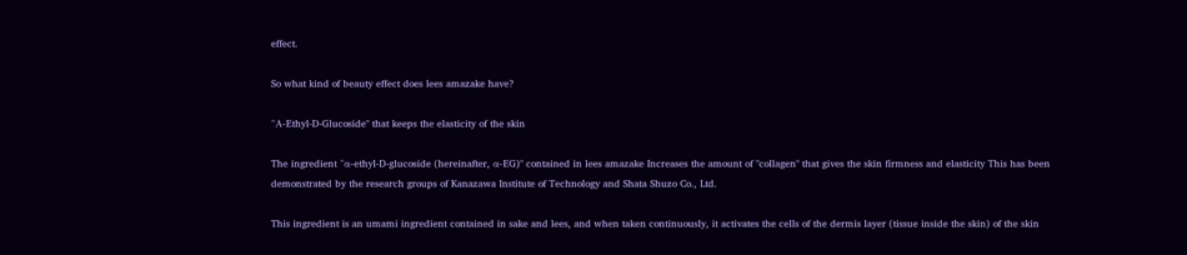effect.

So what kind of beauty effect does lees amazake have?

"Α-Ethyl-D-Glucoside" that keeps the elasticity of the skin

The ingredient "α-ethyl-D-glucoside (hereinafter, α-EG)" contained in lees amazake Increases the amount of "collagen" that gives the skin firmness and elasticity This has been demonstrated by the research groups of Kanazawa Institute of Technology and Shata Shuzo Co., Ltd.

This ingredient is an umami ingredient contained in sake and lees, and when taken continuously, it activates the cells of the dermis layer (tissue inside the skin) of the skin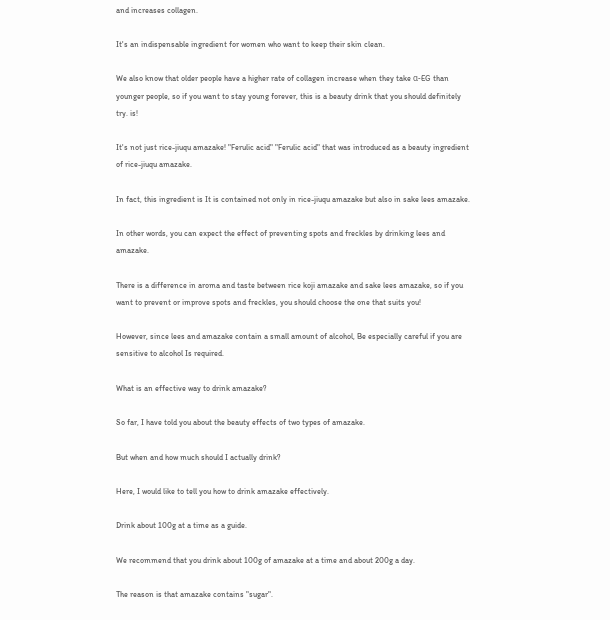and increases collagen.

It's an indispensable ingredient for women who want to keep their skin clean.

We also know that older people have a higher rate of collagen increase when they take α-EG than younger people, so if you want to stay young forever, this is a beauty drink that you should definitely try. is!

It's not just rice-jiuqu amazake! "Ferulic acid" "Ferulic acid" that was introduced as a beauty ingredient of rice-jiuqu amazake.

In fact, this ingredient is It is contained not only in rice-jiuqu amazake but also in sake lees amazake.

In other words, you can expect the effect of preventing spots and freckles by drinking lees and amazake.

There is a difference in aroma and taste between rice koji amazake and sake lees amazake, so if you want to prevent or improve spots and freckles, you should choose the one that suits you!

However, since lees and amazake contain a small amount of alcohol, Be especially careful if you are sensitive to alcohol Is required.

What is an effective way to drink amazake?

So far, I have told you about the beauty effects of two types of amazake.

But when and how much should I actually drink?

Here, I would like to tell you how to drink amazake effectively.

Drink about 100g at a time as a guide.

We recommend that you drink about 100g of amazake at a time and about 200g a day.

The reason is that amazake contains "sugar".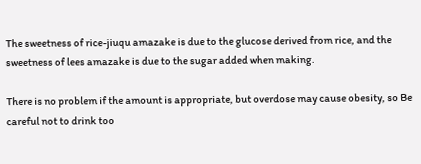The sweetness of rice-jiuqu amazake is due to the glucose derived from rice, and the sweetness of lees amazake is due to the sugar added when making.

There is no problem if the amount is appropriate, but overdose may cause obesity, so Be careful not to drink too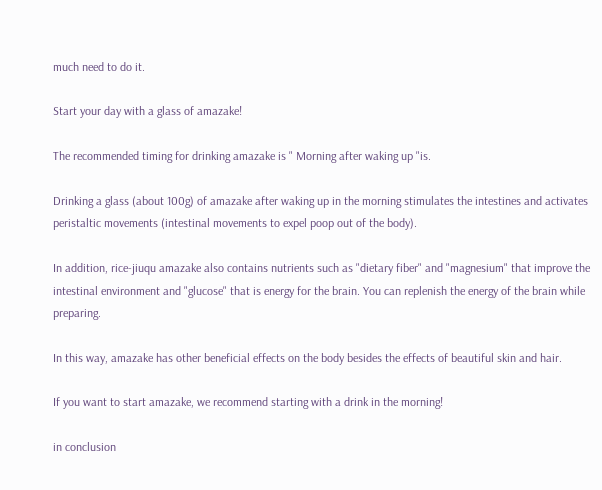much need to do it.

Start your day with a glass of amazake!

The recommended timing for drinking amazake is " Morning after waking up "is.

Drinking a glass (about 100g) of amazake after waking up in the morning stimulates the intestines and activates peristaltic movements (intestinal movements to expel poop out of the body).

In addition, rice-jiuqu amazake also contains nutrients such as "dietary fiber" and "magnesium" that improve the intestinal environment and "glucose" that is energy for the brain. You can replenish the energy of the brain while preparing.

In this way, amazake has other beneficial effects on the body besides the effects of beautiful skin and hair.

If you want to start amazake, we recommend starting with a drink in the morning!

in conclusion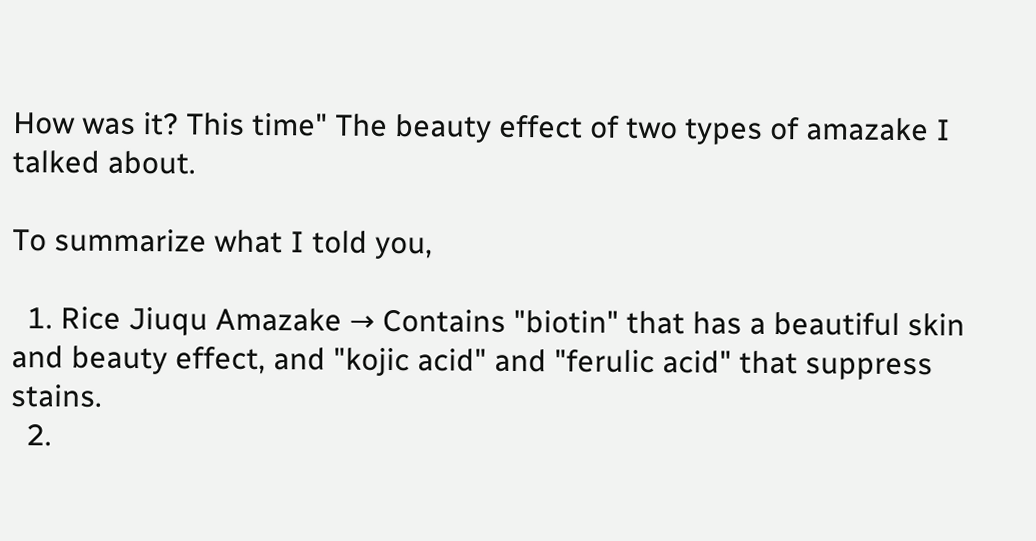How was it? This time" The beauty effect of two types of amazake I talked about.

To summarize what I told you,

  1. Rice Jiuqu Amazake → Contains "biotin" that has a beautiful skin and beauty effect, and "kojic acid" and "ferulic acid" that suppress stains.
  2.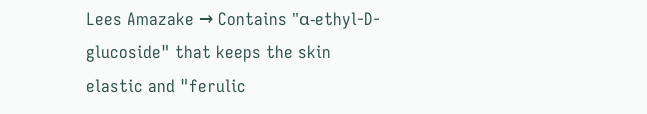Lees Amazake → Contains "α-ethyl-D-glucoside" that keeps the skin elastic and "ferulic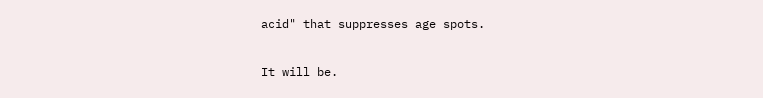acid" that suppresses age spots.

It will be.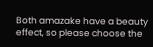Both amazake have a beauty effect, so please choose the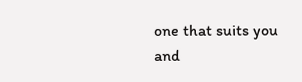one that suits you and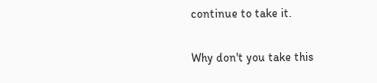continue to take it.

Why don't you take this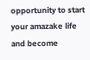opportunity to start your amazake life and become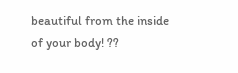beautiful from the inside of your body! ??